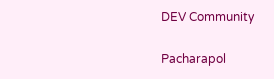DEV Community

Pacharapol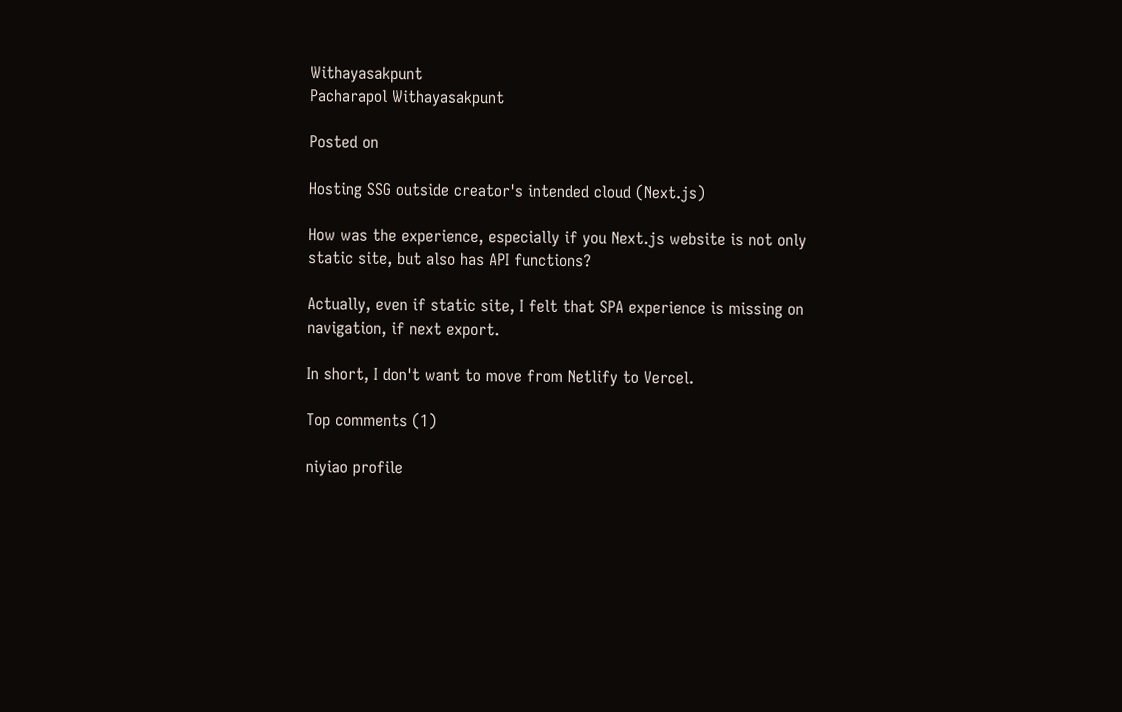Withayasakpunt
Pacharapol Withayasakpunt

Posted on

Hosting SSG outside creator's intended cloud (Next.js)

How was the experience, especially if you Next.js website is not only static site, but also has API functions?

Actually, even if static site, I felt that SPA experience is missing on navigation, if next export.

In short, I don't want to move from Netlify to Vercel.

Top comments (1)

niyiao profile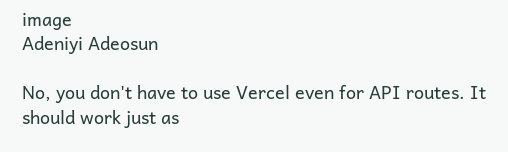image
Adeniyi Adeosun

No, you don't have to use Vercel even for API routes. It should work just as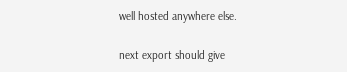well hosted anywhere else.

next export should give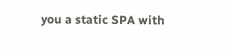you a static SPA with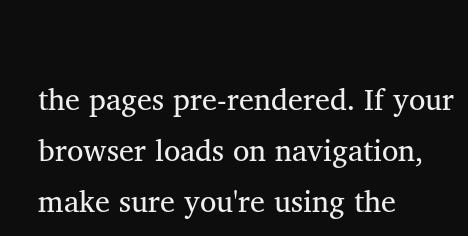the pages pre-rendered. If your browser loads on navigation, make sure you're using the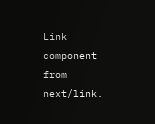Link component from next/link.